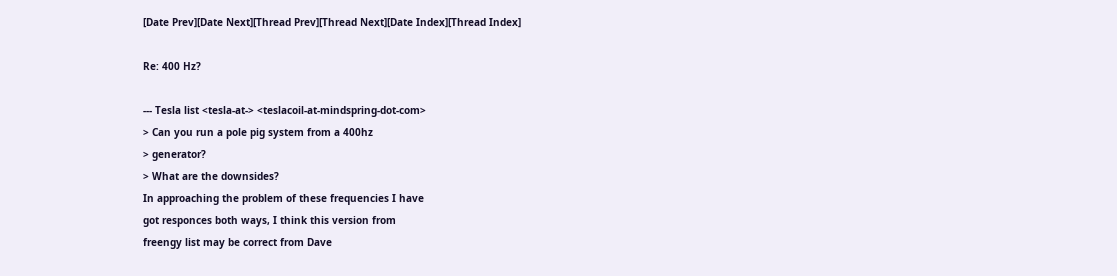[Date Prev][Date Next][Thread Prev][Thread Next][Date Index][Thread Index]

Re: 400 Hz?

--- Tesla list <tesla-at-> <teslacoil-at-mindspring-dot-com>
> Can you run a pole pig system from a 400hz
> generator?
> What are the downsides?
In approaching the problem of these frequencies I have
got responces both ways, I think this version from
freengy list may be correct from Dave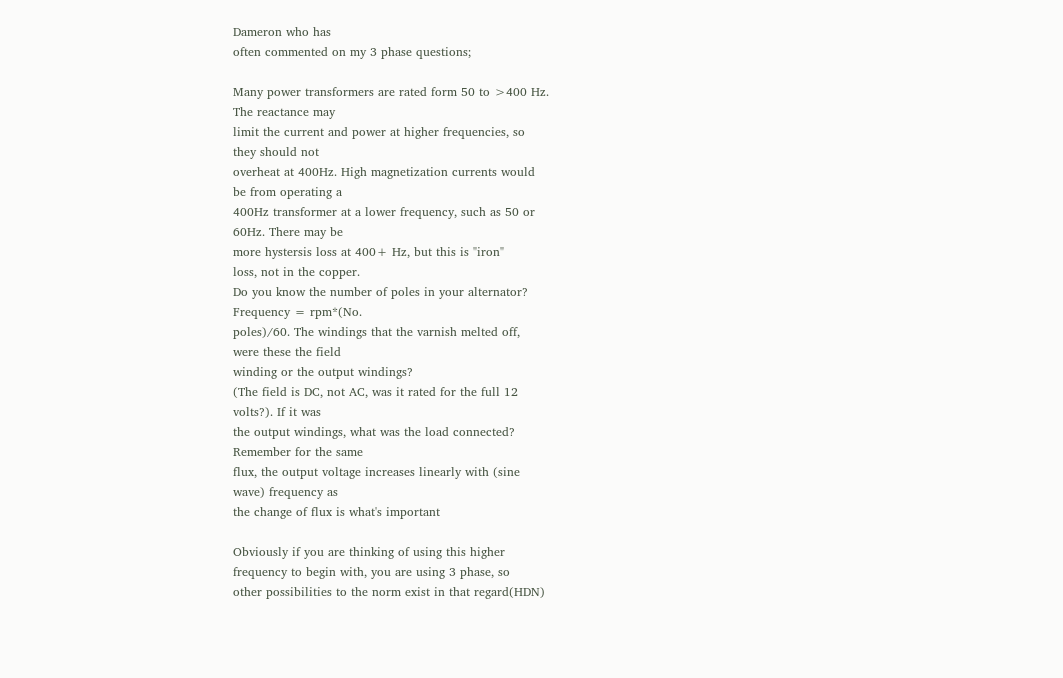Dameron who has
often commented on my 3 phase questions;

Many power transformers are rated form 50 to >400 Hz.
The reactance may
limit the current and power at higher frequencies, so
they should not
overheat at 400Hz. High magnetization currents would
be from operating a
400Hz transformer at a lower frequency, such as 50 or
60Hz. There may be
more hystersis loss at 400+ Hz, but this is "iron"
loss, not in the copper.
Do you know the number of poles in your alternator?
Frequency = rpm*(No.
poles)/60. The windings that the varnish melted off,
were these the field
winding or the output windings?
(The field is DC, not AC, was it rated for the full 12
volts?). If it was
the output windings, what was the load connected?
Remember for the same
flux, the output voltage increases linearly with (sine
wave) frequency as
the change of flux is what's important

Obviously if you are thinking of using this higher
frequency to begin with, you are using 3 phase, so
other possibilities to the norm exist in that regard(HDN)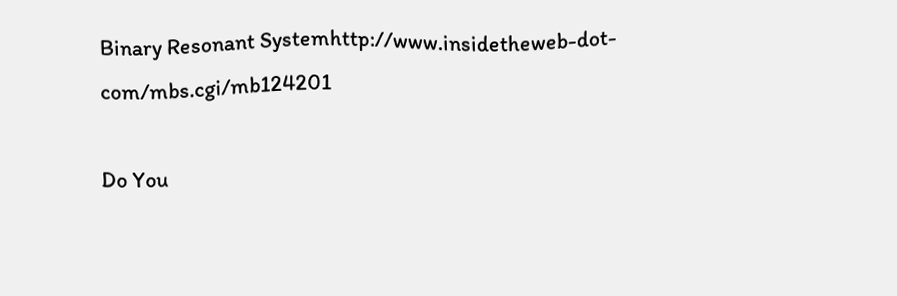Binary Resonant Systemhttp://www.insidetheweb-dot-com/mbs.cgi/mb124201

Do You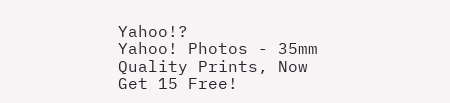Yahoo!?
Yahoo! Photos - 35mm Quality Prints, Now Get 15 Free!